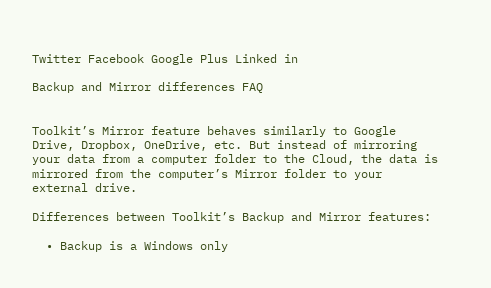Twitter Facebook Google Plus Linked in

Backup and Mirror differences FAQ


Toolkit’s Mirror feature behaves similarly to Google Drive, Dropbox, OneDrive, etc. But instead of mirroring your data from a computer folder to the Cloud, the data is mirrored from the computer’s Mirror folder to your external drive.

Differences between Toolkit’s Backup and Mirror features:

  • Backup is a Windows only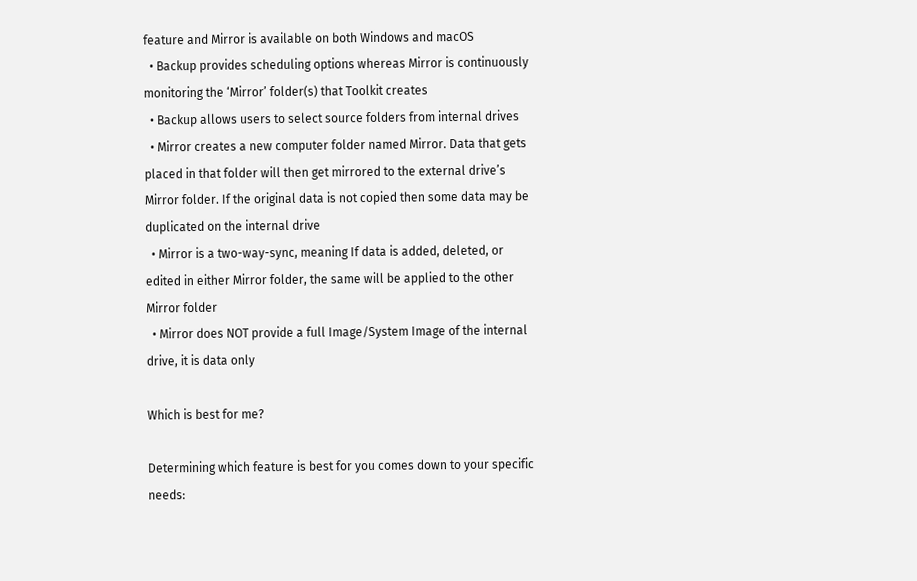feature and Mirror is available on both Windows and macOS
  • Backup provides scheduling options whereas Mirror is continuously monitoring the ‘Mirror’ folder(s) that Toolkit creates
  • Backup allows users to select source folders from internal drives
  • Mirror creates a new computer folder named Mirror. Data that gets placed in that folder will then get mirrored to the external drive’s Mirror folder. If the original data is not copied then some data may be duplicated on the internal drive
  • Mirror is a two-way-sync, meaning If data is added, deleted, or edited in either Mirror folder, the same will be applied to the other Mirror folder
  • Mirror does NOT provide a full Image/System Image of the internal drive, it is data only

Which is best for me?

Determining which feature is best for you comes down to your specific needs: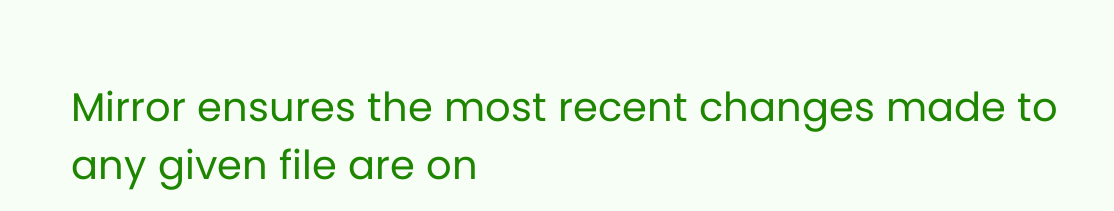Mirror ensures the most recent changes made to any given file are on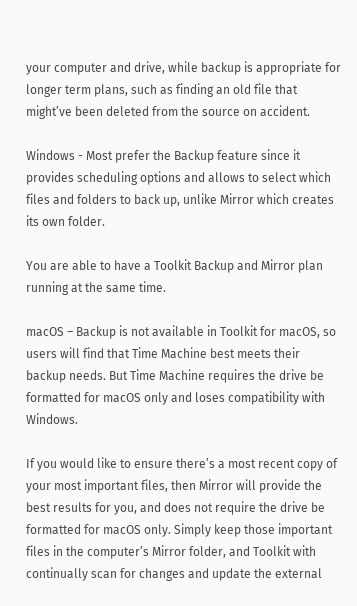your computer and drive, while backup is appropriate for longer term plans, such as finding an old file that might’ve been deleted from the source on accident.

Windows - Most prefer the Backup feature since it provides scheduling options and allows to select which files and folders to back up, unlike Mirror which creates its own folder.

You are able to have a Toolkit Backup and Mirror plan running at the same time.

macOS – Backup is not available in Toolkit for macOS, so users will find that Time Machine best meets their backup needs. But Time Machine requires the drive be formatted for macOS only and loses compatibility with Windows.

If you would like to ensure there’s a most recent copy of your most important files, then Mirror will provide the best results for you, and does not require the drive be formatted for macOS only. Simply keep those important files in the computer’s Mirror folder, and Toolkit with continually scan for changes and update the external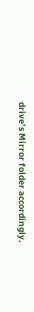drive’s Mirror folder accordingly.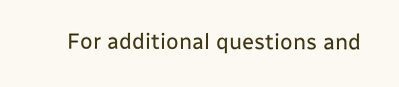For additional questions and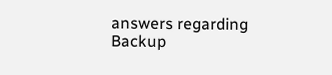answers regarding Backup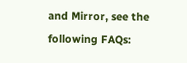and Mirror, see the following FAQs: